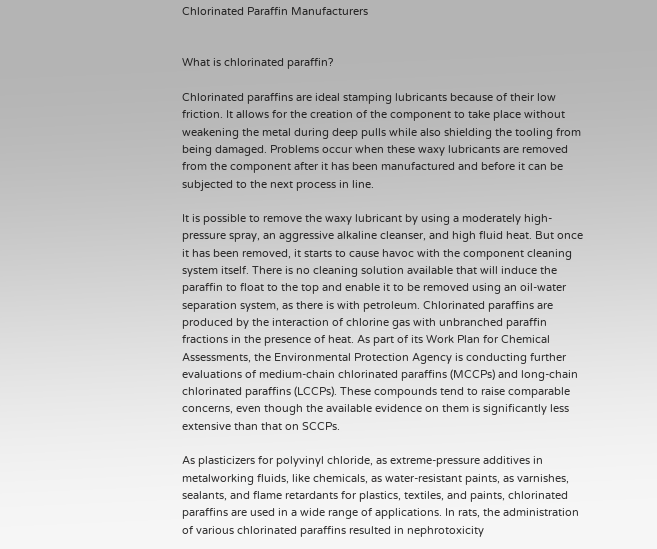Chlorinated Paraffin Manufacturers


What is chlorinated paraffin?

Chlorinated paraffins are ideal stamping lubricants because of their low friction. It allows for the creation of the component to take place without weakening the metal during deep pulls while also shielding the tooling from being damaged. Problems occur when these waxy lubricants are removed from the component after it has been manufactured and before it can be subjected to the next process in line.

It is possible to remove the waxy lubricant by using a moderately high-pressure spray, an aggressive alkaline cleanser, and high fluid heat. But once it has been removed, it starts to cause havoc with the component cleaning system itself. There is no cleaning solution available that will induce the paraffin to float to the top and enable it to be removed using an oil-water separation system, as there is with petroleum. Chlorinated paraffins are produced by the interaction of chlorine gas with unbranched paraffin fractions in the presence of heat. As part of its Work Plan for Chemical Assessments, the Environmental Protection Agency is conducting further evaluations of medium-chain chlorinated paraffins (MCCPs) and long-chain chlorinated paraffins (LCCPs). These compounds tend to raise comparable concerns, even though the available evidence on them is significantly less extensive than that on SCCPs.

As plasticizers for polyvinyl chloride, as extreme-pressure additives in metalworking fluids, like chemicals, as water-resistant paints, as varnishes, sealants, and flame retardants for plastics, textiles, and paints, chlorinated paraffins are used in a wide range of applications. In rats, the administration of various chlorinated paraffins resulted in nephrotoxicity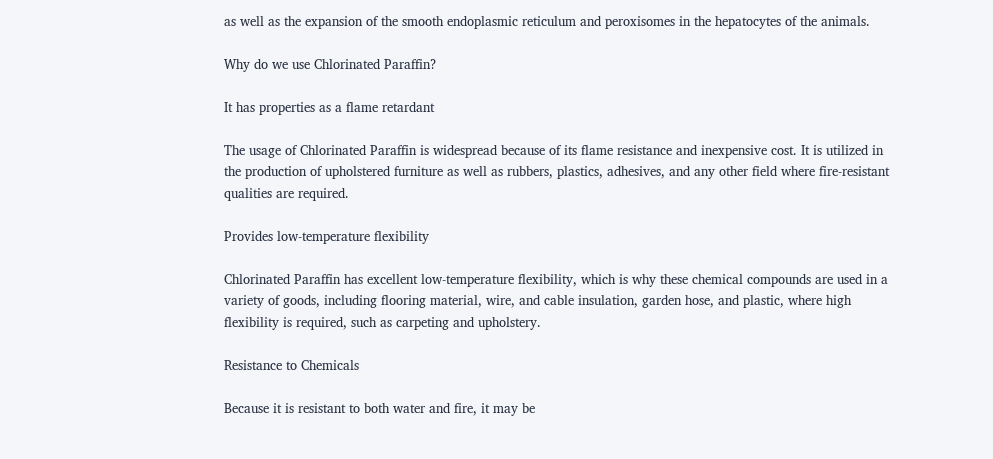as well as the expansion of the smooth endoplasmic reticulum and peroxisomes in the hepatocytes of the animals.

Why do we use Chlorinated Paraffin?

It has properties as a flame retardant

The usage of Chlorinated Paraffin is widespread because of its flame resistance and inexpensive cost. It is utilized in the production of upholstered furniture as well as rubbers, plastics, adhesives, and any other field where fire-resistant qualities are required.

Provides low-temperature flexibility

Chlorinated Paraffin has excellent low-temperature flexibility, which is why these chemical compounds are used in a variety of goods, including flooring material, wire, and cable insulation, garden hose, and plastic, where high flexibility is required, such as carpeting and upholstery.

Resistance to Chemicals

Because it is resistant to both water and fire, it may be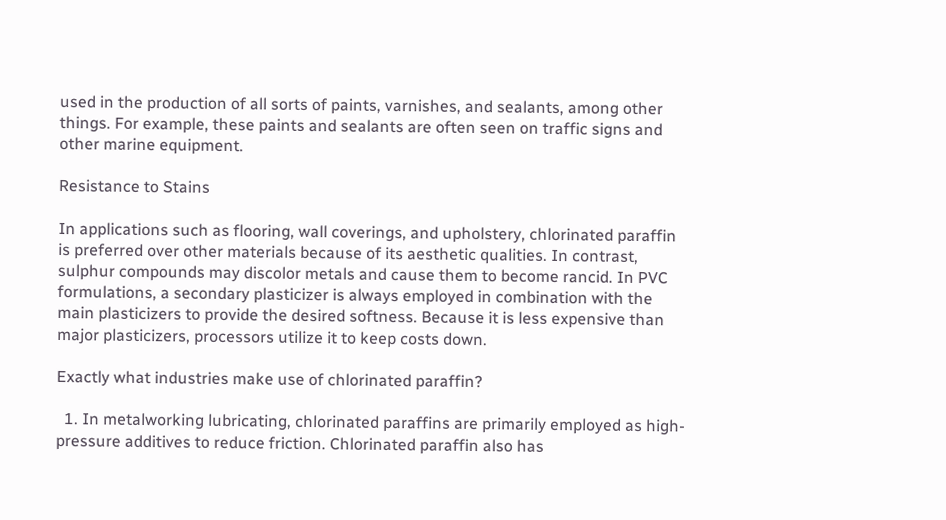used in the production of all sorts of paints, varnishes, and sealants, among other things. For example, these paints and sealants are often seen on traffic signs and other marine equipment.

Resistance to Stains

In applications such as flooring, wall coverings, and upholstery, chlorinated paraffin is preferred over other materials because of its aesthetic qualities. In contrast, sulphur compounds may discolor metals and cause them to become rancid. In PVC formulations, a secondary plasticizer is always employed in combination with the main plasticizers to provide the desired softness. Because it is less expensive than major plasticizers, processors utilize it to keep costs down.

Exactly what industries make use of chlorinated paraffin?

  1. In metalworking lubricating, chlorinated paraffins are primarily employed as high-pressure additives to reduce friction. Chlorinated paraffin also has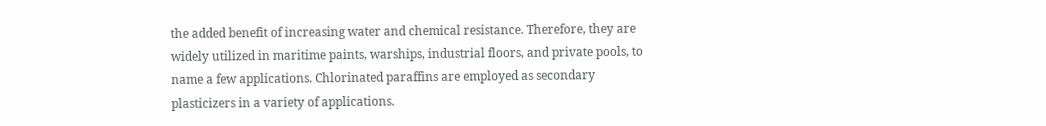the added benefit of increasing water and chemical resistance. Therefore, they are widely utilized in maritime paints, warships, industrial floors, and private pools, to name a few applications. Chlorinated paraffins are employed as secondary plasticizers in a variety of applications.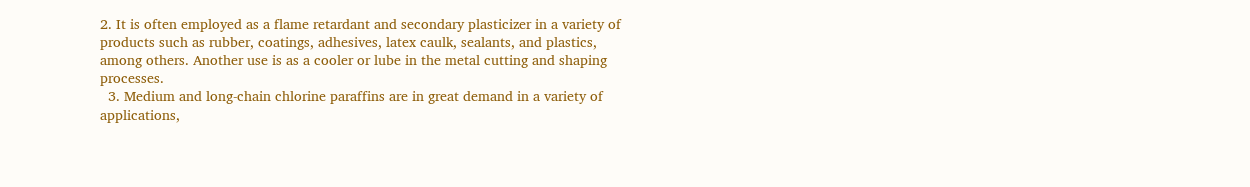2. It is often employed as a flame retardant and secondary plasticizer in a variety of products such as rubber, coatings, adhesives, latex caulk, sealants, and plastics, among others. Another use is as a cooler or lube in the metal cutting and shaping processes.
  3. Medium and long-chain chlorine paraffins are in great demand in a variety of applications,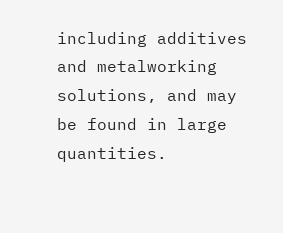including additives and metalworking solutions, and may be found in large quantities.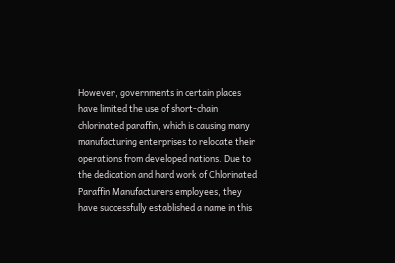However, governments in certain places have limited the use of short-chain chlorinated paraffin, which is causing many manufacturing enterprises to relocate their operations from developed nations. Due to the dedication and hard work of Chlorinated Paraffin Manufacturers employees, they have successfully established a name in this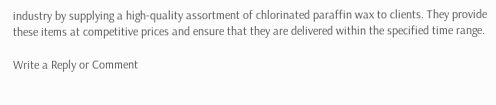industry by supplying a high-quality assortment of chlorinated paraffin wax to clients. They provide these items at competitive prices and ensure that they are delivered within the specified time range.

Write a Reply or Comment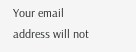Your email address will not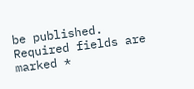be published. Required fields are marked *